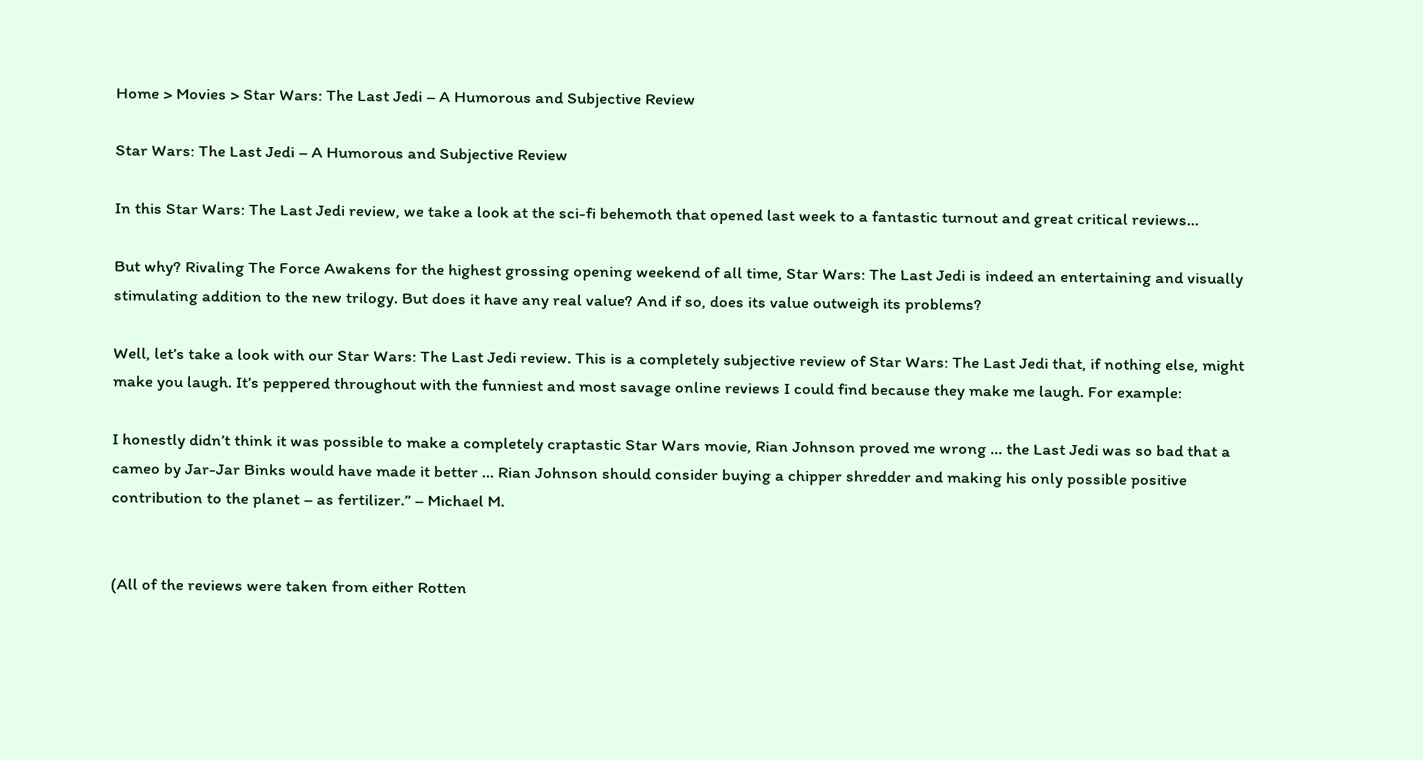Home > Movies > Star Wars: The Last Jedi – A Humorous and Subjective Review

Star Wars: The Last Jedi – A Humorous and Subjective Review

In this Star Wars: The Last Jedi review, we take a look at the sci-fi behemoth that opened last week to a fantastic turnout and great critical reviews…

But why? Rivaling The Force Awakens for the highest grossing opening weekend of all time, Star Wars: The Last Jedi is indeed an entertaining and visually stimulating addition to the new trilogy. But does it have any real value? And if so, does its value outweigh its problems?

Well, let’s take a look with our Star Wars: The Last Jedi review. This is a completely subjective review of Star Wars: The Last Jedi that, if nothing else, might make you laugh. It’s peppered throughout with the funniest and most savage online reviews I could find because they make me laugh. For example:

I honestly didn’t think it was possible to make a completely craptastic Star Wars movie, Rian Johnson proved me wrong … the Last Jedi was so bad that a cameo by Jar-Jar Binks would have made it better … Rian Johnson should consider buying a chipper shredder and making his only possible positive contribution to the planet – as fertilizer.” – Michael M.


(All of the reviews were taken from either Rotten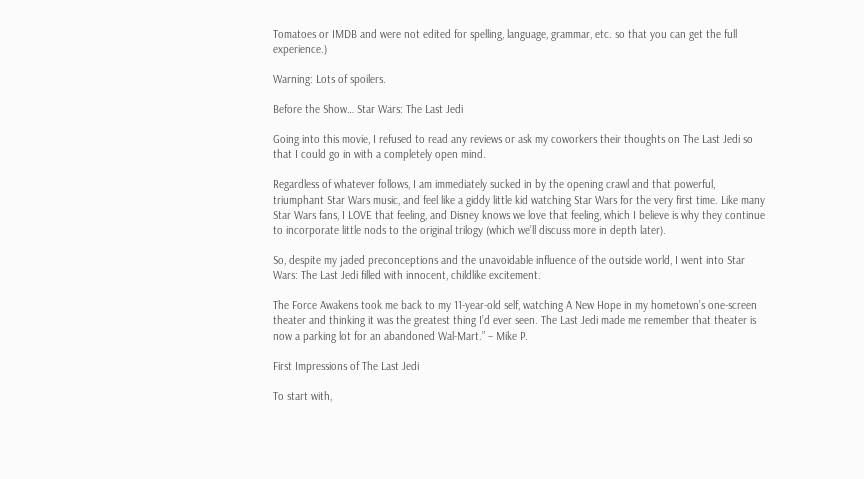Tomatoes or IMDB and were not edited for spelling, language, grammar, etc. so that you can get the full experience.)

Warning: Lots of spoilers.

Before the Show… Star Wars: The Last Jedi

Going into this movie, I refused to read any reviews or ask my coworkers their thoughts on The Last Jedi so that I could go in with a completely open mind.

Regardless of whatever follows, I am immediately sucked in by the opening crawl and that powerful, triumphant Star Wars music, and feel like a giddy little kid watching Star Wars for the very first time. Like many Star Wars fans, I LOVE that feeling, and Disney knows we love that feeling, which I believe is why they continue to incorporate little nods to the original trilogy (which we’ll discuss more in depth later).

So, despite my jaded preconceptions and the unavoidable influence of the outside world, I went into Star Wars: The Last Jedi filled with innocent, childlike excitement.

The Force Awakens took me back to my 11-year-old self, watching A New Hope in my hometown’s one-screen theater and thinking it was the greatest thing I’d ever seen. The Last Jedi made me remember that theater is now a parking lot for an abandoned Wal-Mart.” – Mike P.

First Impressions of The Last Jedi

To start with,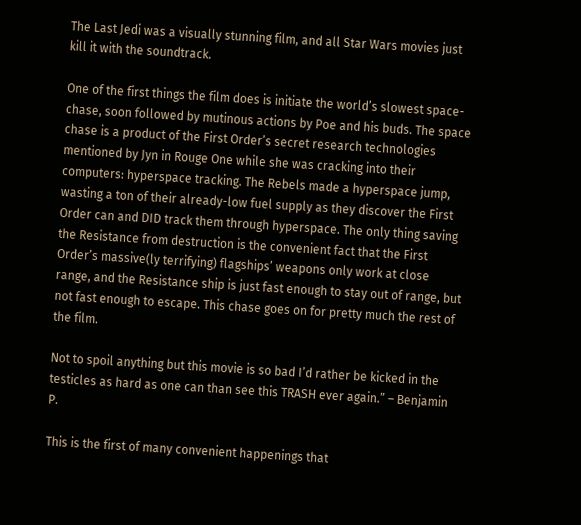The Last Jedi was a visually stunning film, and all Star Wars movies just kill it with the soundtrack.

One of the first things the film does is initiate the world’s slowest space-chase, soon followed by mutinous actions by Poe and his buds. The space chase is a product of the First Order’s secret research technologies mentioned by Jyn in Rouge One while she was cracking into their computers: hyperspace tracking. The Rebels made a hyperspace jump, wasting a ton of their already-low fuel supply as they discover the First Order can and DID track them through hyperspace. The only thing saving the Resistance from destruction is the convenient fact that the First Order’s massive(ly terrifying) flagships’ weapons only work at close range, and the Resistance ship is just fast enough to stay out of range, but not fast enough to escape. This chase goes on for pretty much the rest of the film.

Not to spoil anything but this movie is so bad I’d rather be kicked in the testicles as hard as one can than see this TRASH ever again.” – Benjamin P.

This is the first of many convenient happenings that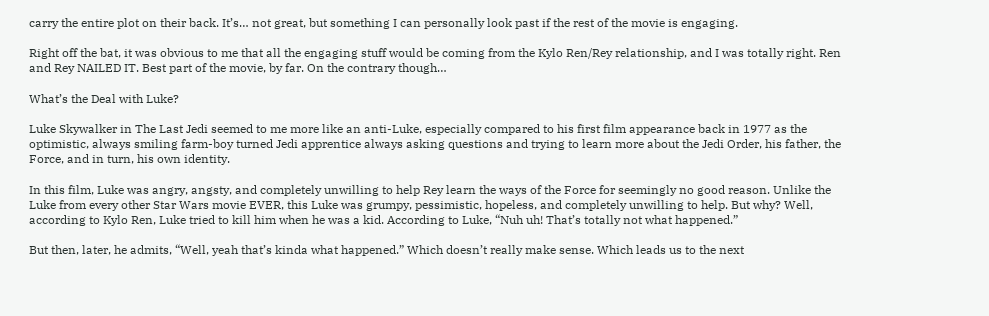carry the entire plot on their back. It’s… not great, but something I can personally look past if the rest of the movie is engaging.

Right off the bat, it was obvious to me that all the engaging stuff would be coming from the Kylo Ren/Rey relationship, and I was totally right. Ren and Rey NAILED IT. Best part of the movie, by far. On the contrary though…

What’s the Deal with Luke?

Luke Skywalker in The Last Jedi seemed to me more like an anti-Luke, especially compared to his first film appearance back in 1977 as the optimistic, always smiling farm-boy turned Jedi apprentice always asking questions and trying to learn more about the Jedi Order, his father, the Force, and in turn, his own identity.

In this film, Luke was angry, angsty, and completely unwilling to help Rey learn the ways of the Force for seemingly no good reason. Unlike the Luke from every other Star Wars movie EVER, this Luke was grumpy, pessimistic, hopeless, and completely unwilling to help. But why? Well, according to Kylo Ren, Luke tried to kill him when he was a kid. According to Luke, “Nuh uh! That’s totally not what happened.”

But then, later, he admits, “Well, yeah that’s kinda what happened.” Which doesn’t really make sense. Which leads us to the next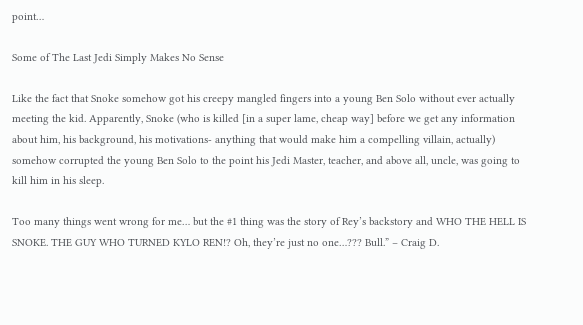point…

Some of The Last Jedi Simply Makes No Sense

Like the fact that Snoke somehow got his creepy mangled fingers into a young Ben Solo without ever actually meeting the kid. Apparently, Snoke (who is killed [in a super lame, cheap way] before we get any information about him, his background, his motivations- anything that would make him a compelling villain, actually) somehow corrupted the young Ben Solo to the point his Jedi Master, teacher, and above all, uncle, was going to kill him in his sleep.

Too many things went wrong for me… but the #1 thing was the story of Rey’s backstory and WHO THE HELL IS SNOKE. THE GUY WHO TURNED KYLO REN!? Oh, they’re just no one…??? Bull.” – Craig D.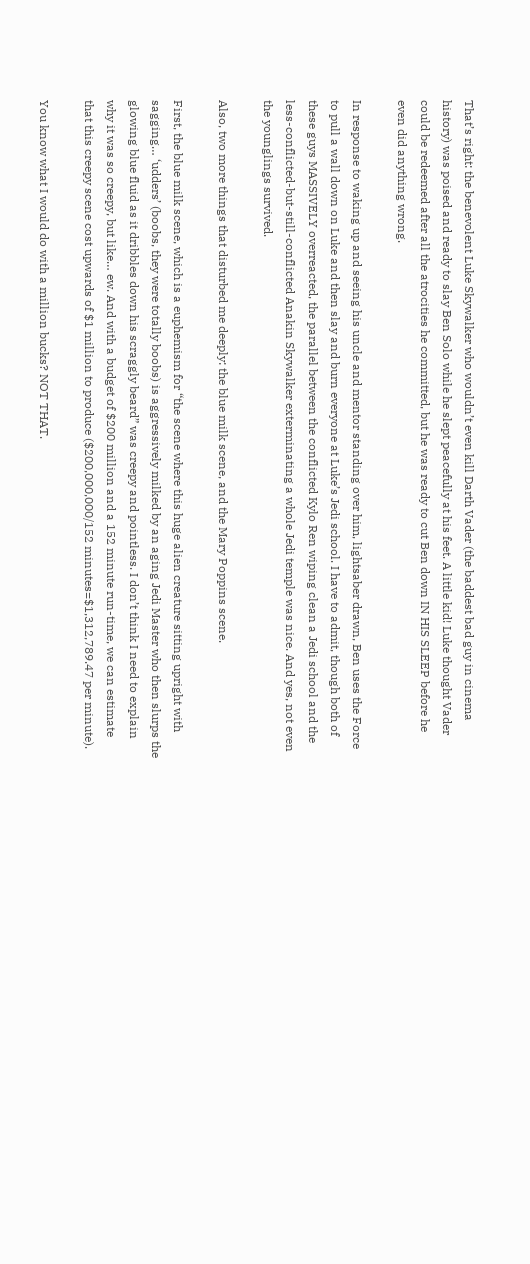That’s right: the benevolent Luke Skywalker who wouldn’t even kill Darth Vader (the baddest bad guy in cinema history) was poised and ready to slay Ben Solo while he slept peacefully at his feet. A little kid! Luke thought Vader could be redeemed after all the atrocities he committed, but he was ready to cut Ben down IN HIS SLEEP before he even did anything wrong.

In response to waking up and seeing his uncle and mentor standing over him, lightsaber drawn, Ben uses the Force to pull a wall down on Luke and then slay and burn everyone at Luke’s Jedi school. I have to admit, though both of these guys MASSIVELY overreacted, the parallel between the conflicted Kylo Ren wiping clean a Jedi school and the less-conflicted-but-still-conflicted Anakin Skywalker exterminating a whole Jedi temple was nice. And yes, not even the younglings survived.

Also, two more things that disturbed me deeply: the blue milk scene, and the Mary Poppins scene.

First, the blue milk scene, which is a euphemism for “the scene where this huge alien creature sitting upright with sagging… ‘udders’ (boobs, they were totally boobs) is aggressively milked by an aging Jedi Master who then slurps the glowing blue fluid as it dribbles down his scraggly beard” was creepy and pointless. I don’t think I need to explain why it was so creepy, but like… ew. And with a budget of $200 million and a 152 minute run-time, we can estimate that this creepy scene cost upwards of $1 million to produce ($200,000,000/152 minutes=$1,312,789.47 per minute).

You know what I would do with a million bucks? NOT THAT.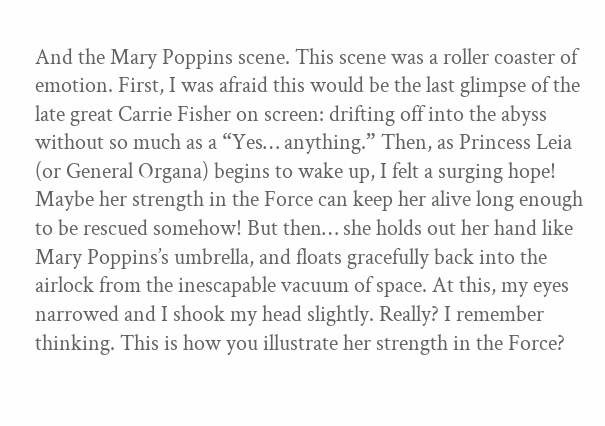And the Mary Poppins scene. This scene was a roller coaster of emotion. First, I was afraid this would be the last glimpse of the late great Carrie Fisher on screen: drifting off into the abyss without so much as a “Yes… anything.” Then, as Princess Leia (or General Organa) begins to wake up, I felt a surging hope! Maybe her strength in the Force can keep her alive long enough to be rescued somehow! But then… she holds out her hand like Mary Poppins’s umbrella, and floats gracefully back into the airlock from the inescapable vacuum of space. At this, my eyes narrowed and I shook my head slightly. Really? I remember thinking. This is how you illustrate her strength in the Force?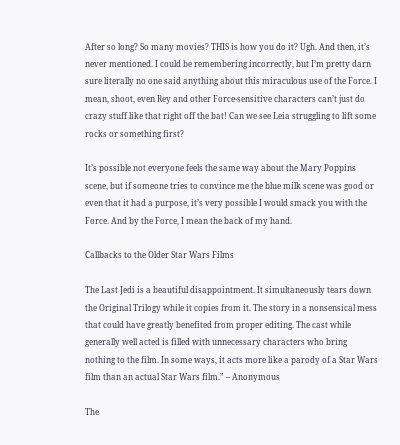After so long? So many movies? THIS is how you do it? Ugh. And then, it’s never mentioned. I could be remembering incorrectly, but I’m pretty darn sure literally no one said anything about this miraculous use of the Force. I mean, shoot, even Rey and other Force-sensitive characters can’t just do crazy stuff like that right off the bat! Can we see Leia struggling to lift some rocks or something first?

It’s possible not everyone feels the same way about the Mary Poppins scene, but if someone tries to convince me the blue milk scene was good or even that it had a purpose, it’s very possible I would smack you with the Force. And by the Force, I mean the back of my hand.

Callbacks to the Older Star Wars Films

The Last Jedi is a beautiful disappointment. It simultaneously tears down the Original Trilogy while it copies from it. The story in a nonsensical mess that could have greatly benefited from proper editing. The cast while generally well acted is filled with unnecessary characters who bring nothing to the film. In some ways, it acts more like a parody of a Star Wars film than an actual Star Wars film.” – Anonymous

The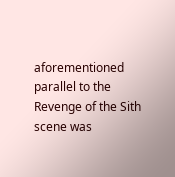aforementioned parallel to the Revenge of the Sith scene was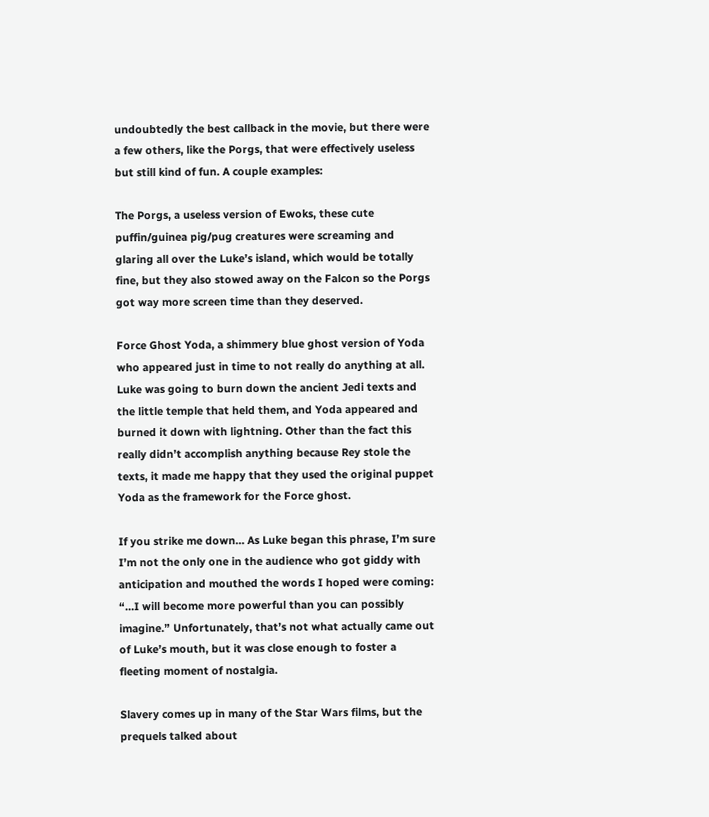undoubtedly the best callback in the movie, but there were a few others, like the Porgs, that were effectively useless but still kind of fun. A couple examples:

The Porgs, a useless version of Ewoks, these cute puffin/guinea pig/pug creatures were screaming and glaring all over the Luke’s island, which would be totally fine, but they also stowed away on the Falcon so the Porgs got way more screen time than they deserved.

Force Ghost Yoda, a shimmery blue ghost version of Yoda who appeared just in time to not really do anything at all. Luke was going to burn down the ancient Jedi texts and the little temple that held them, and Yoda appeared and burned it down with lightning. Other than the fact this really didn’t accomplish anything because Rey stole the texts, it made me happy that they used the original puppet Yoda as the framework for the Force ghost.

If you strike me down… As Luke began this phrase, I’m sure I’m not the only one in the audience who got giddy with anticipation and mouthed the words I hoped were coming: “…I will become more powerful than you can possibly imagine.” Unfortunately, that’s not what actually came out of Luke’s mouth, but it was close enough to foster a fleeting moment of nostalgia.

Slavery comes up in many of the Star Wars films, but the prequels talked about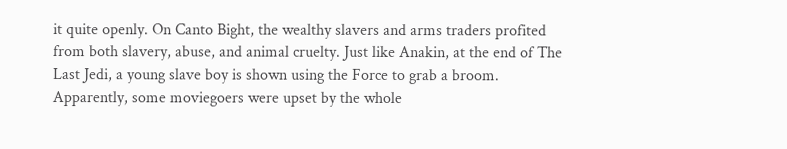it quite openly. On Canto Bight, the wealthy slavers and arms traders profited from both slavery, abuse, and animal cruelty. Just like Anakin, at the end of The Last Jedi, a young slave boy is shown using the Force to grab a broom. Apparently, some moviegoers were upset by the whole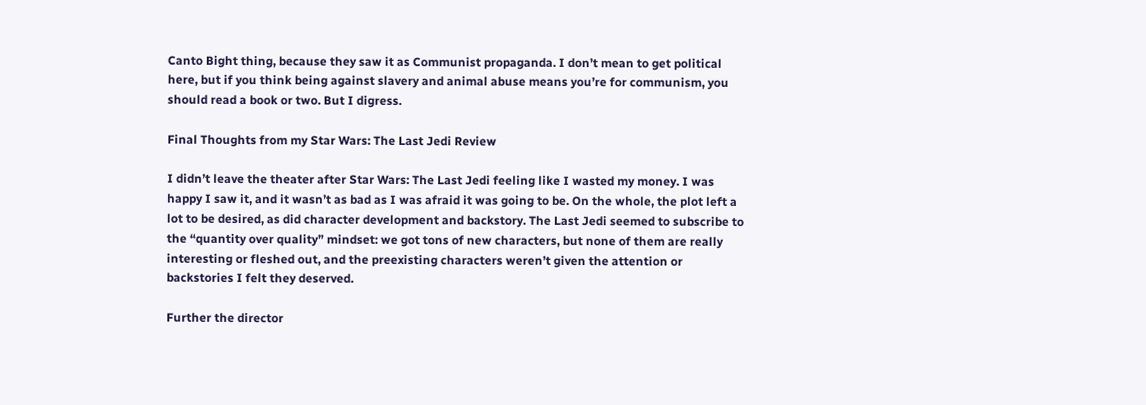Canto Bight thing, because they saw it as Communist propaganda. I don’t mean to get political here, but if you think being against slavery and animal abuse means you’re for communism, you should read a book or two. But I digress.

Final Thoughts from my Star Wars: The Last Jedi Review

I didn’t leave the theater after Star Wars: The Last Jedi feeling like I wasted my money. I was happy I saw it, and it wasn’t as bad as I was afraid it was going to be. On the whole, the plot left a lot to be desired, as did character development and backstory. The Last Jedi seemed to subscribe to the “quantity over quality” mindset: we got tons of new characters, but none of them are really interesting or fleshed out, and the preexisting characters weren’t given the attention or backstories I felt they deserved.

Further the director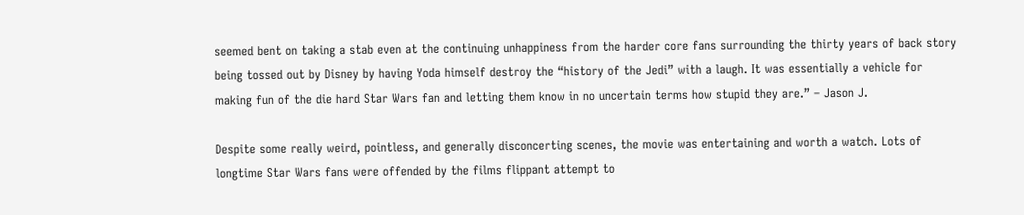seemed bent on taking a stab even at the continuing unhappiness from the harder core fans surrounding the thirty years of back story being tossed out by Disney by having Yoda himself destroy the “history of the Jedi” with a laugh. It was essentially a vehicle for making fun of the die hard Star Wars fan and letting them know in no uncertain terms how stupid they are.” – Jason J.

Despite some really weird, pointless, and generally disconcerting scenes, the movie was entertaining and worth a watch. Lots of longtime Star Wars fans were offended by the films flippant attempt to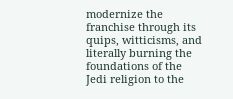modernize the franchise through its quips, witticisms, and literally burning the foundations of the Jedi religion to the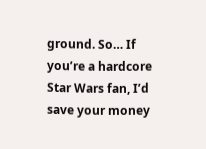ground. So… If you’re a hardcore Star Wars fan, I’d save your money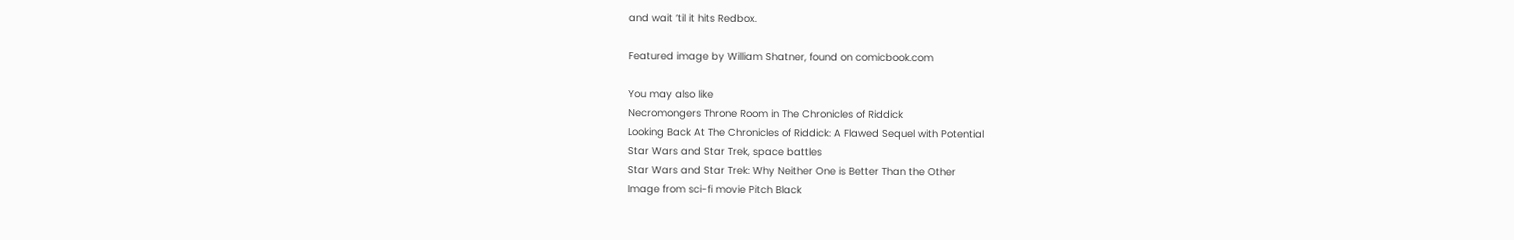and wait ’til it hits Redbox.

Featured image by William Shatner, found on comicbook.com

You may also like
Necromongers Throne Room in The Chronicles of Riddick
Looking Back At The Chronicles of Riddick: A Flawed Sequel with Potential
Star Wars and Star Trek, space battles
Star Wars and Star Trek: Why Neither One is Better Than the Other
Image from sci-fi movie Pitch Black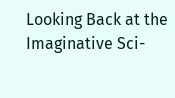Looking Back at the Imaginative Sci-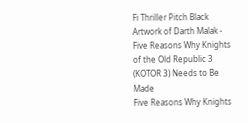Fi Thriller Pitch Black
Artwork of Darth Malak - Five Reasons Why Knights of the Old Republic 3 (KOTOR 3) Needs to Be Made
Five Reasons Why Knights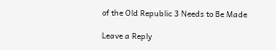of the Old Republic 3 Needs to Be Made

Leave a Reply